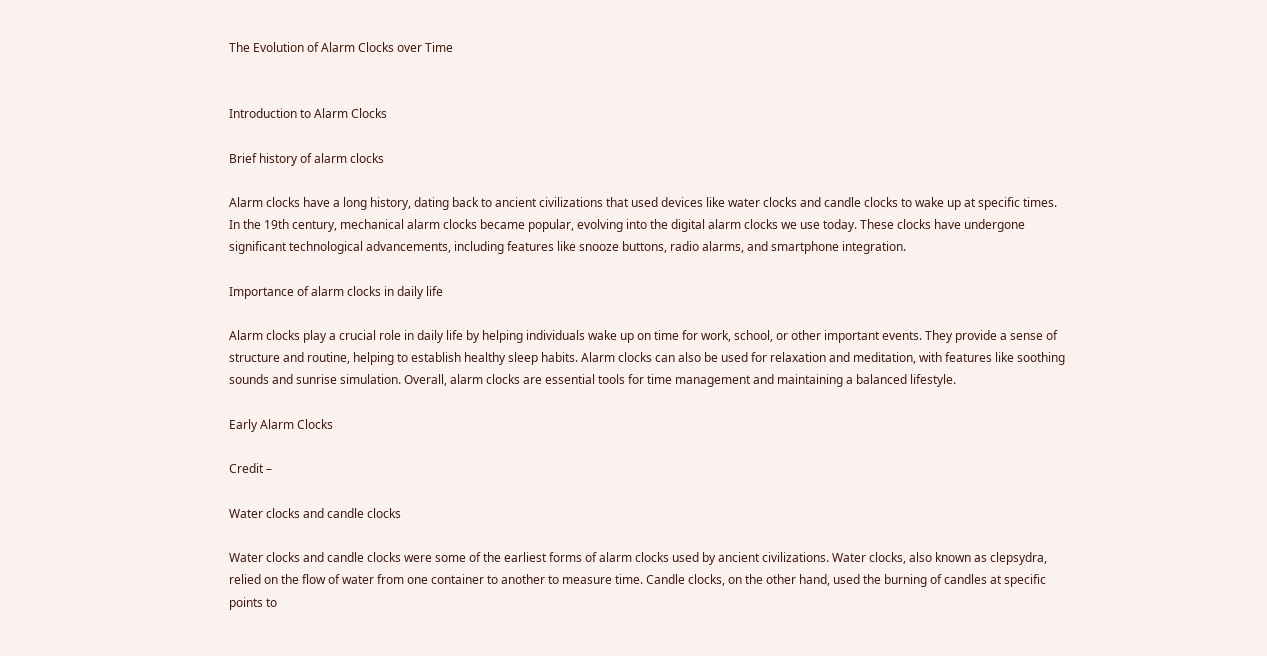The Evolution of Alarm Clocks over Time


Introduction to Alarm Clocks

Brief history of alarm clocks

Alarm clocks have a long history, dating back to ancient civilizations that used devices like water clocks and candle clocks to wake up at specific times. In the 19th century, mechanical alarm clocks became popular, evolving into the digital alarm clocks we use today. These clocks have undergone significant technological advancements, including features like snooze buttons, radio alarms, and smartphone integration.

Importance of alarm clocks in daily life

Alarm clocks play a crucial role in daily life by helping individuals wake up on time for work, school, or other important events. They provide a sense of structure and routine, helping to establish healthy sleep habits. Alarm clocks can also be used for relaxation and meditation, with features like soothing sounds and sunrise simulation. Overall, alarm clocks are essential tools for time management and maintaining a balanced lifestyle.

Early Alarm Clocks

Credit –

Water clocks and candle clocks

Water clocks and candle clocks were some of the earliest forms of alarm clocks used by ancient civilizations. Water clocks, also known as clepsydra, relied on the flow of water from one container to another to measure time. Candle clocks, on the other hand, used the burning of candles at specific points to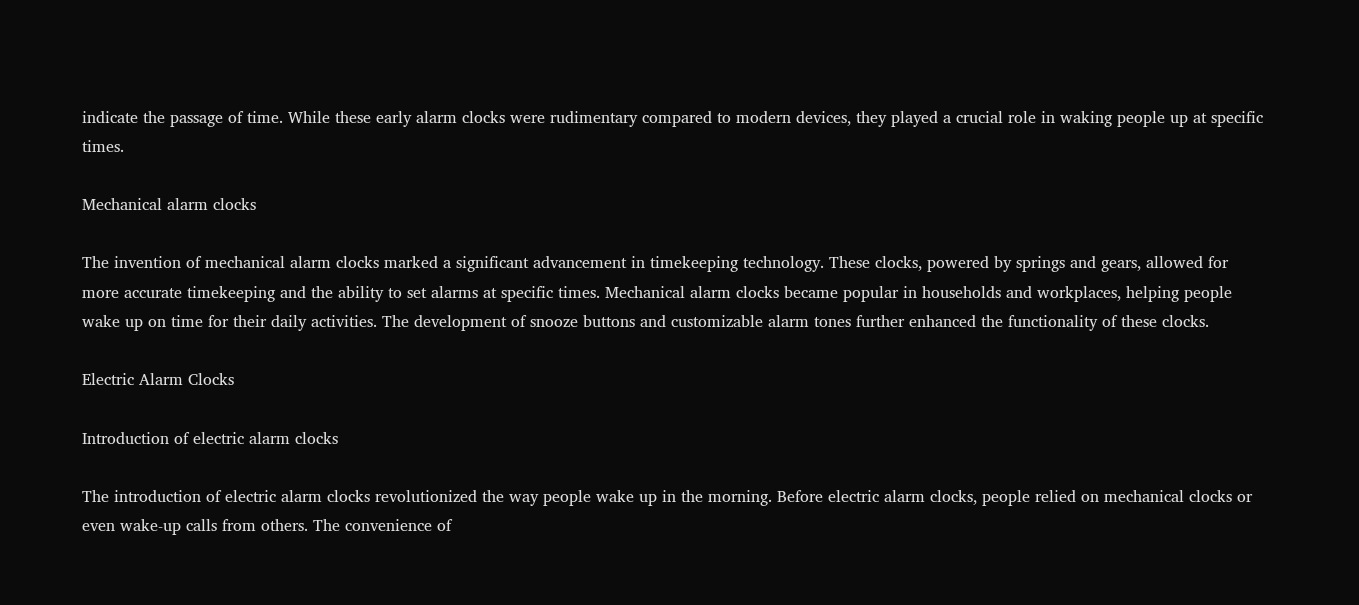indicate the passage of time. While these early alarm clocks were rudimentary compared to modern devices, they played a crucial role in waking people up at specific times.

Mechanical alarm clocks

The invention of mechanical alarm clocks marked a significant advancement in timekeeping technology. These clocks, powered by springs and gears, allowed for more accurate timekeeping and the ability to set alarms at specific times. Mechanical alarm clocks became popular in households and workplaces, helping people wake up on time for their daily activities. The development of snooze buttons and customizable alarm tones further enhanced the functionality of these clocks.

Electric Alarm Clocks

Introduction of electric alarm clocks

The introduction of electric alarm clocks revolutionized the way people wake up in the morning. Before electric alarm clocks, people relied on mechanical clocks or even wake-up calls from others. The convenience of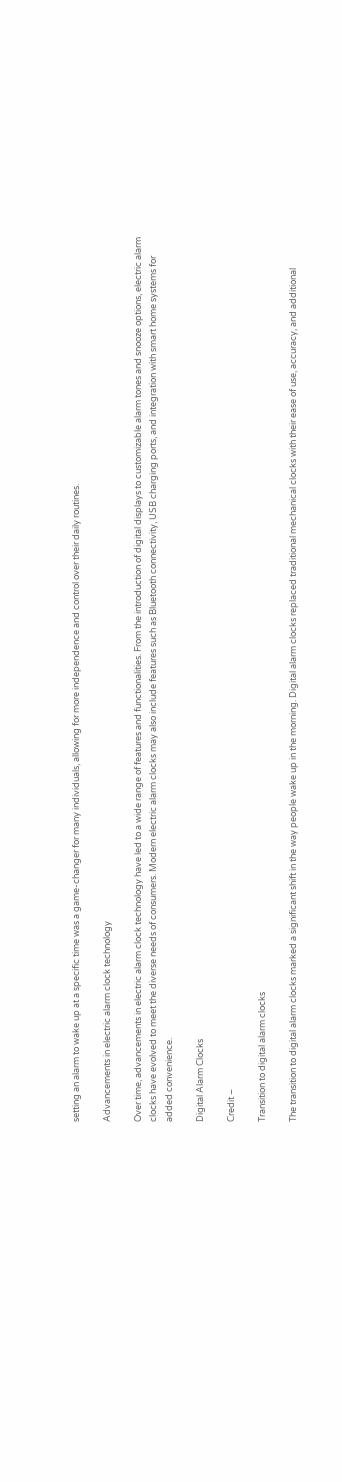setting an alarm to wake up at a specific time was a game-changer for many individuals, allowing for more independence and control over their daily routines.

Advancements in electric alarm clock technology

Over time, advancements in electric alarm clock technology have led to a wide range of features and functionalities. From the introduction of digital displays to customizable alarm tones and snooze options, electric alarm clocks have evolved to meet the diverse needs of consumers. Modern electric alarm clocks may also include features such as Bluetooth connectivity, USB charging ports, and integration with smart home systems for added convenience.

Digital Alarm Clocks

Credit –

Transition to digital alarm clocks

The transition to digital alarm clocks marked a significant shift in the way people wake up in the morning. Digital alarm clocks replaced traditional mechanical clocks with their ease of use, accuracy, and additional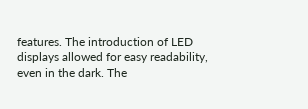features. The introduction of LED displays allowed for easy readability, even in the dark. The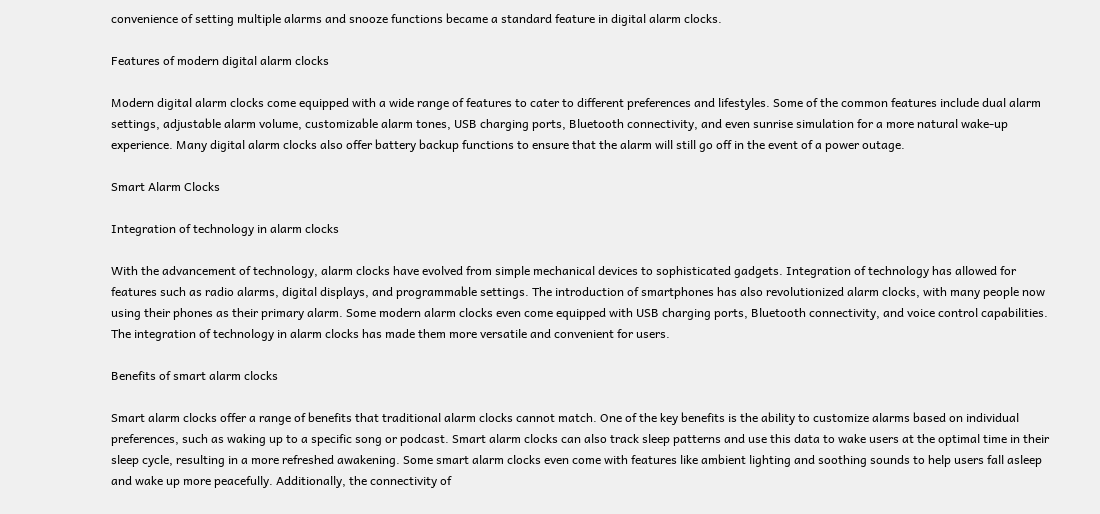convenience of setting multiple alarms and snooze functions became a standard feature in digital alarm clocks.

Features of modern digital alarm clocks

Modern digital alarm clocks come equipped with a wide range of features to cater to different preferences and lifestyles. Some of the common features include dual alarm settings, adjustable alarm volume, customizable alarm tones, USB charging ports, Bluetooth connectivity, and even sunrise simulation for a more natural wake-up experience. Many digital alarm clocks also offer battery backup functions to ensure that the alarm will still go off in the event of a power outage.

Smart Alarm Clocks

Integration of technology in alarm clocks

With the advancement of technology, alarm clocks have evolved from simple mechanical devices to sophisticated gadgets. Integration of technology has allowed for features such as radio alarms, digital displays, and programmable settings. The introduction of smartphones has also revolutionized alarm clocks, with many people now using their phones as their primary alarm. Some modern alarm clocks even come equipped with USB charging ports, Bluetooth connectivity, and voice control capabilities. The integration of technology in alarm clocks has made them more versatile and convenient for users.

Benefits of smart alarm clocks

Smart alarm clocks offer a range of benefits that traditional alarm clocks cannot match. One of the key benefits is the ability to customize alarms based on individual preferences, such as waking up to a specific song or podcast. Smart alarm clocks can also track sleep patterns and use this data to wake users at the optimal time in their sleep cycle, resulting in a more refreshed awakening. Some smart alarm clocks even come with features like ambient lighting and soothing sounds to help users fall asleep and wake up more peacefully. Additionally, the connectivity of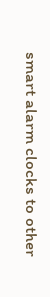smart alarm clocks to other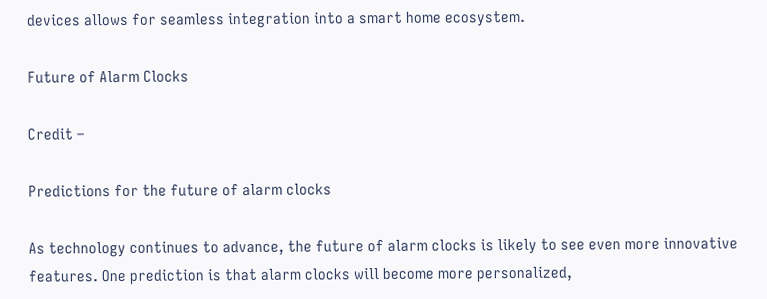devices allows for seamless integration into a smart home ecosystem.

Future of Alarm Clocks

Credit –

Predictions for the future of alarm clocks

As technology continues to advance, the future of alarm clocks is likely to see even more innovative features. One prediction is that alarm clocks will become more personalized,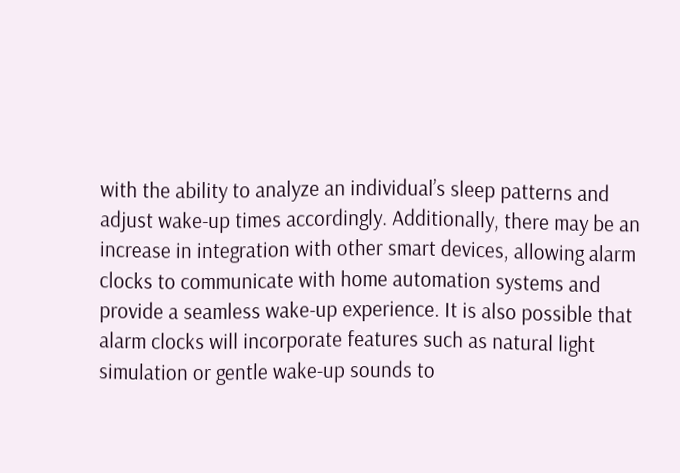with the ability to analyze an individual’s sleep patterns and adjust wake-up times accordingly. Additionally, there may be an increase in integration with other smart devices, allowing alarm clocks to communicate with home automation systems and provide a seamless wake-up experience. It is also possible that alarm clocks will incorporate features such as natural light simulation or gentle wake-up sounds to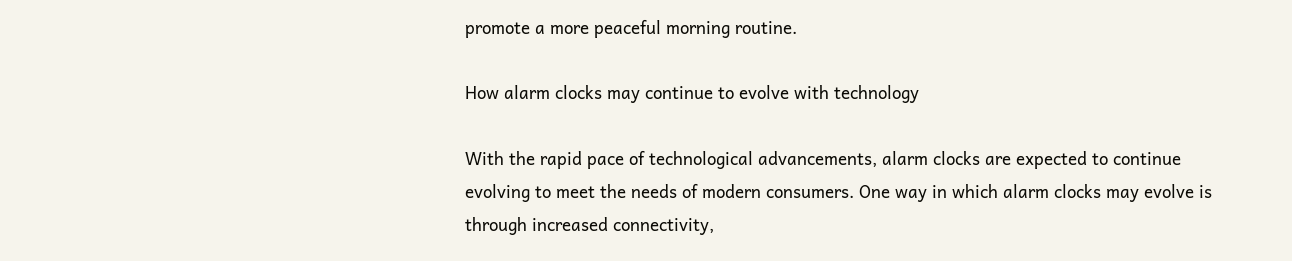promote a more peaceful morning routine.

How alarm clocks may continue to evolve with technology

With the rapid pace of technological advancements, alarm clocks are expected to continue evolving to meet the needs of modern consumers. One way in which alarm clocks may evolve is through increased connectivity,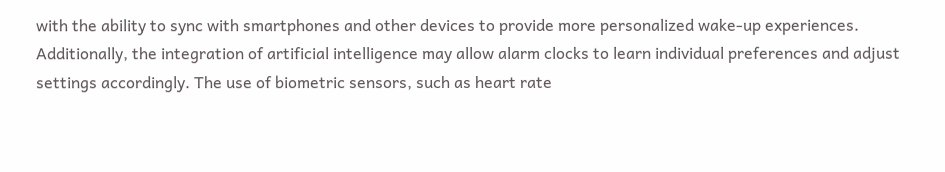with the ability to sync with smartphones and other devices to provide more personalized wake-up experiences. Additionally, the integration of artificial intelligence may allow alarm clocks to learn individual preferences and adjust settings accordingly. The use of biometric sensors, such as heart rate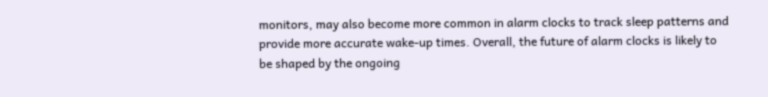monitors, may also become more common in alarm clocks to track sleep patterns and provide more accurate wake-up times. Overall, the future of alarm clocks is likely to be shaped by the ongoing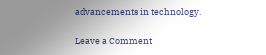advancements in technology.

Leave a Comment